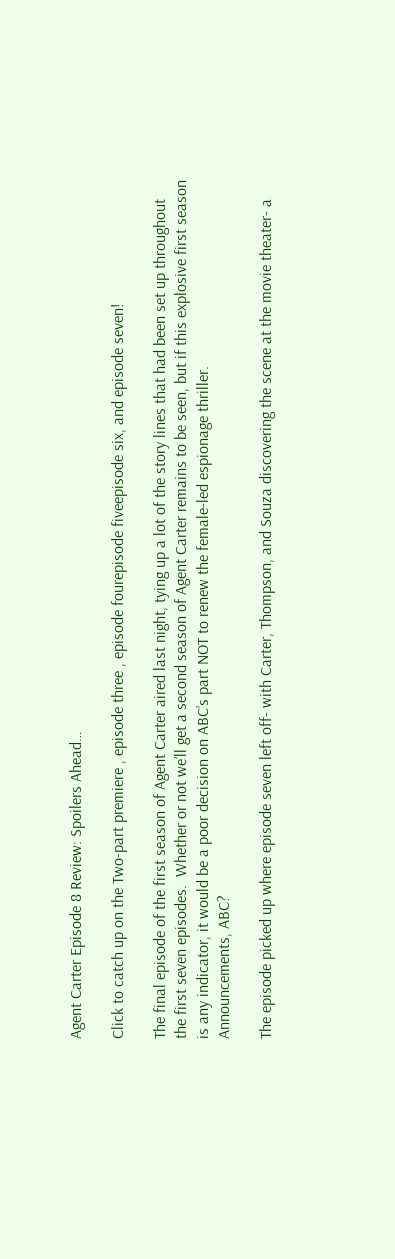Agent Carter Episode 8 Review: Spoilers Ahead…

Click to catch up on the Two-part premiere , episode three , episode fourepisode fiveepisode six, and episode seven!

The final episode of the first season of Agent Carter aired last night, tying up a lot of the story lines that had been set up throughout the first seven episodes.  Whether or not we’ll get a second season of Agent Carter remains to be seen, but if this explosive first season is any indicator, it would be a poor decision on ABC’s part NOT to renew the female-led espionage thriller.
Announcements, ABC?

The episode picked up where episode seven left off- with Carter, Thompson, and Souza discovering the scene at the movie theater- a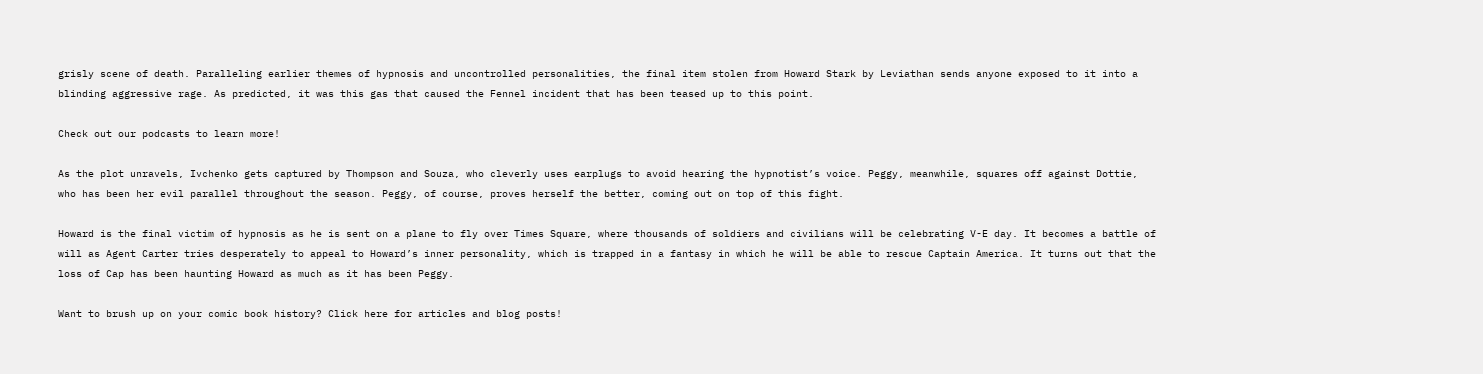grisly scene of death. Paralleling earlier themes of hypnosis and uncontrolled personalities, the final item stolen from Howard Stark by Leviathan sends anyone exposed to it into a blinding aggressive rage. As predicted, it was this gas that caused the Fennel incident that has been teased up to this point.

Check out our podcasts to learn more!

As the plot unravels, Ivchenko gets captured by Thompson and Souza, who cleverly uses earplugs to avoid hearing the hypnotist’s voice. Peggy, meanwhile, squares off against Dottie, who has been her evil parallel throughout the season. Peggy, of course, proves herself the better, coming out on top of this fight.

Howard is the final victim of hypnosis as he is sent on a plane to fly over Times Square, where thousands of soldiers and civilians will be celebrating V-E day. It becomes a battle of will as Agent Carter tries desperately to appeal to Howard’s inner personality, which is trapped in a fantasy in which he will be able to rescue Captain America. It turns out that the loss of Cap has been haunting Howard as much as it has been Peggy.

Want to brush up on your comic book history? Click here for articles and blog posts!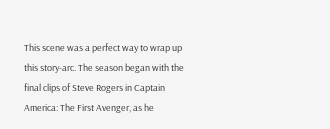This scene was a perfect way to wrap up this story-arc. The season began with the final clips of Steve Rogers in Captain America: The First Avenger, as he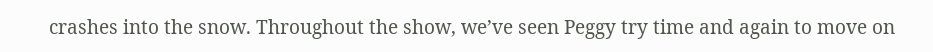crashes into the snow. Throughout the show, we’ve seen Peggy try time and again to move on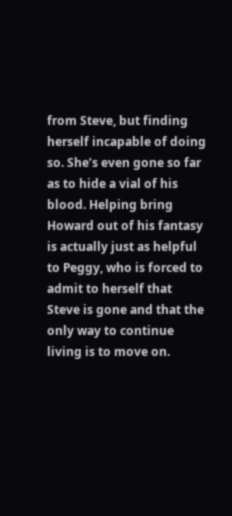from Steve, but finding herself incapable of doing so. She’s even gone so far as to hide a vial of his blood. Helping bring Howard out of his fantasy is actually just as helpful to Peggy, who is forced to admit to herself that Steve is gone and that the only way to continue living is to move on.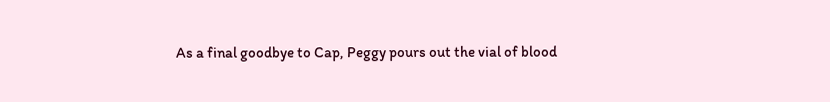As a final goodbye to Cap, Peggy pours out the vial of blood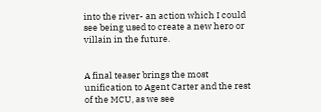into the river- an action which I could see being used to create a new hero or villain in the future.


A final teaser brings the most unification to Agent Carter and the rest of the MCU, as we see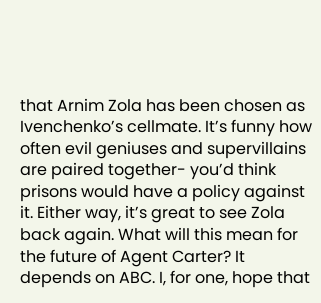that Arnim Zola has been chosen as Ivenchenko’s cellmate. It’s funny how often evil geniuses and supervillains are paired together- you’d think prisons would have a policy against it. Either way, it’s great to see Zola back again. What will this mean for the future of Agent Carter? It depends on ABC. I, for one, hope that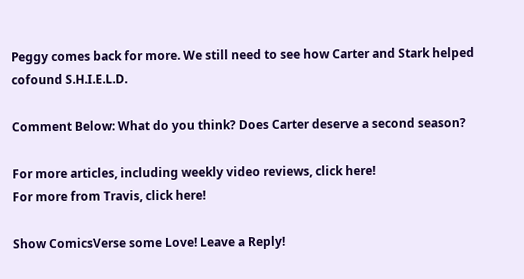Peggy comes back for more. We still need to see how Carter and Stark helped cofound S.H.I.E.L.D.

Comment Below: What do you think? Does Carter deserve a second season?

For more articles, including weekly video reviews, click here!
For more from Travis, click here!

Show ComicsVerse some Love! Leave a Reply!